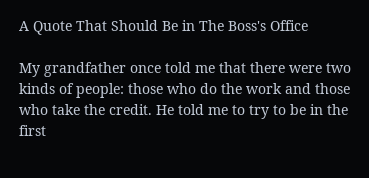A Quote That Should Be in The Boss's Office

My grandfather once told me that there were two kinds of people: those who do the work and those who take the credit. He told me to try to be in the first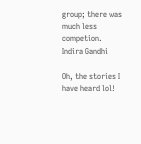group; there was much less competion.
Indira Gandhi

Oh, the stories I have heard lol!